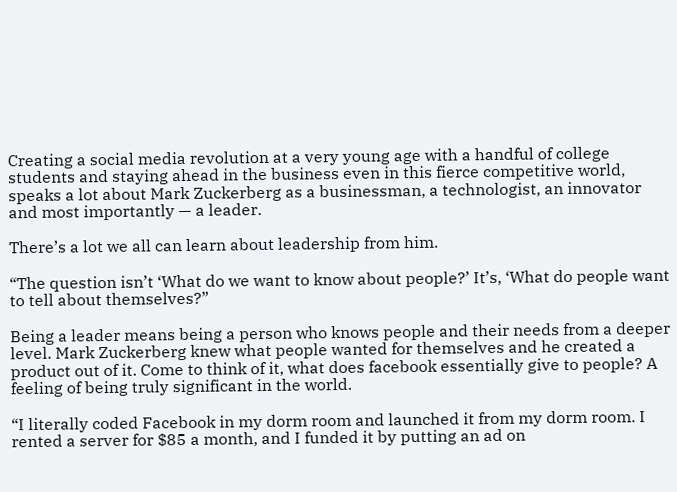Creating a social media revolution at a very young age with a handful of college students and staying ahead in the business even in this fierce competitive world, speaks a lot about Mark Zuckerberg as a businessman, a technologist, an innovator and most importantly — a leader.

There’s a lot we all can learn about leadership from him.

“The question isn’t ‘What do we want to know about people?’ It’s, ‘What do people want to tell about themselves?”

Being a leader means being a person who knows people and their needs from a deeper level. Mark Zuckerberg knew what people wanted for themselves and he created a product out of it. Come to think of it, what does facebook essentially give to people? A feeling of being truly significant in the world.

“I literally coded Facebook in my dorm room and launched it from my dorm room. I rented a server for $85 a month, and I funded it by putting an ad on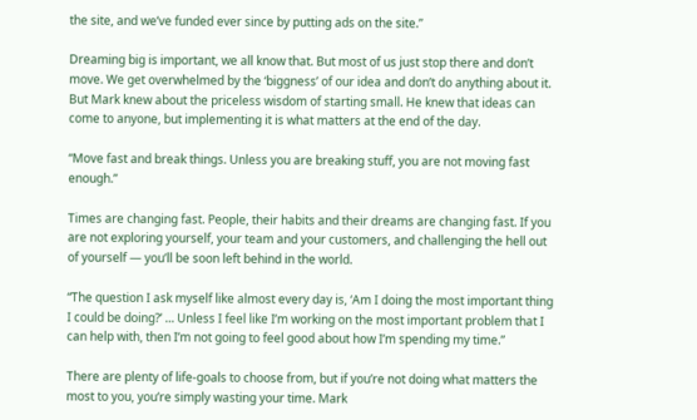the site, and we’ve funded ever since by putting ads on the site.”

Dreaming big is important, we all know that. But most of us just stop there and don’t move. We get overwhelmed by the ‘biggness’ of our idea and don’t do anything about it. But Mark knew about the priceless wisdom of starting small. He knew that ideas can come to anyone, but implementing it is what matters at the end of the day.

“Move fast and break things. Unless you are breaking stuff, you are not moving fast enough.”

Times are changing fast. People, their habits and their dreams are changing fast. If you are not exploring yourself, your team and your customers, and challenging the hell out of yourself — you’ll be soon left behind in the world.

“The question I ask myself like almost every day is, ‘Am I doing the most important thing I could be doing?’ … Unless I feel like I’m working on the most important problem that I can help with, then I’m not going to feel good about how I’m spending my time.”

There are plenty of life-goals to choose from, but if you’re not doing what matters the most to you, you’re simply wasting your time. Mark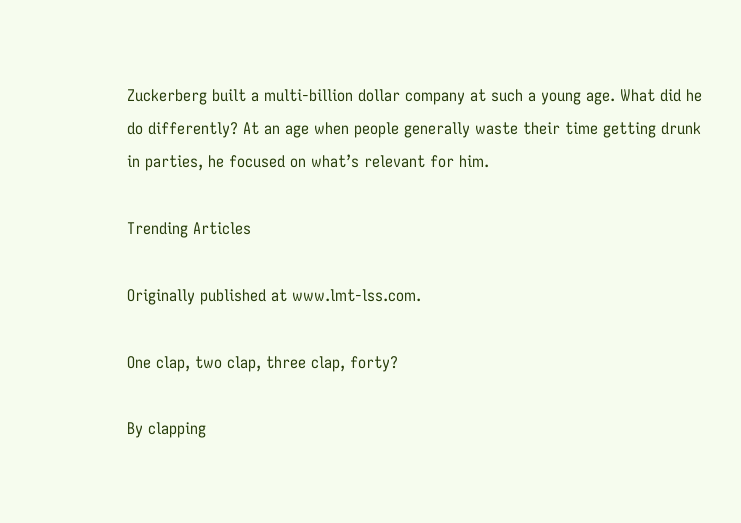Zuckerberg built a multi-billion dollar company at such a young age. What did he do differently? At an age when people generally waste their time getting drunk in parties, he focused on what’s relevant for him.

Trending Articles

Originally published at www.lmt-lss.com.

One clap, two clap, three clap, forty?

By clapping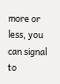more or less, you can signal to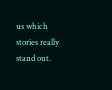us which stories really stand out.